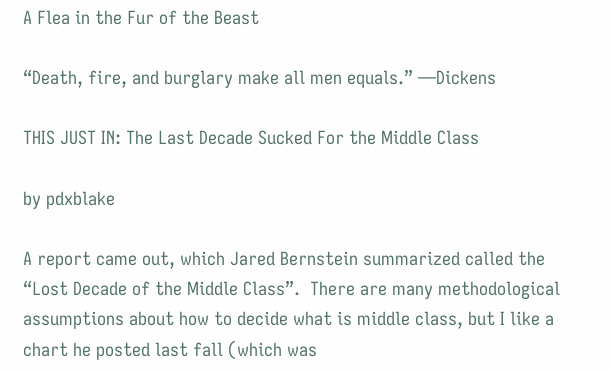A Flea in the Fur of the Beast

“Death, fire, and burglary make all men equals.” —Dickens

THIS JUST IN: The Last Decade Sucked For the Middle Class

by pdxblake

A report came out, which Jared Bernstein summarized called the “Lost Decade of the Middle Class”.  There are many methodological assumptions about how to decide what is middle class, but I like a chart he posted last fall (which was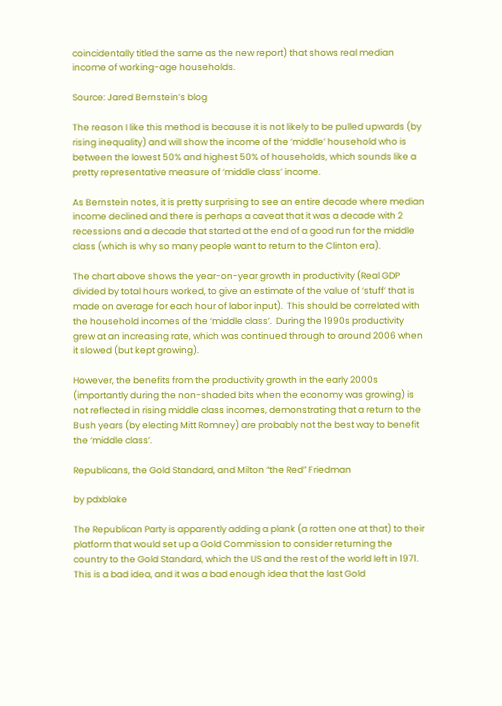coincidentally titled the same as the new report) that shows real median income of working-age households.

Source: Jared Bernstein’s blog

The reason I like this method is because it is not likely to be pulled upwards (by rising inequality) and will show the income of the ‘middle’ household who is between the lowest 50% and highest 50% of households, which sounds like a pretty representative measure of ‘middle class’ income.

As Bernstein notes, it is pretty surprising to see an entire decade where median income declined and there is perhaps a caveat that it was a decade with 2 recessions and a decade that started at the end of a good run for the middle class (which is why so many people want to return to the Clinton era).

The chart above shows the year-on-year growth in productivity (Real GDP divided by total hours worked, to give an estimate of the value of ‘stuff’ that is made on average for each hour of labor input).  This should be correlated with the household incomes of the ‘middle class’.  During the 1990s productivity grew at an increasing rate, which was continued through to around 2006 when it slowed (but kept growing).

However, the benefits from the productivity growth in the early 2000s (importantly during the non-shaded bits when the economy was growing) is not reflected in rising middle class incomes, demonstrating that a return to the Bush years (by electing Mitt Romney) are probably not the best way to benefit the ‘middle class’.

Republicans, the Gold Standard, and Milton “the Red” Friedman

by pdxblake

The Republican Party is apparently adding a plank (a rotten one at that) to their platform that would set up a Gold Commission to consider returning the country to the Gold Standard, which the US and the rest of the world left in 1971.  This is a bad idea, and it was a bad enough idea that the last Gold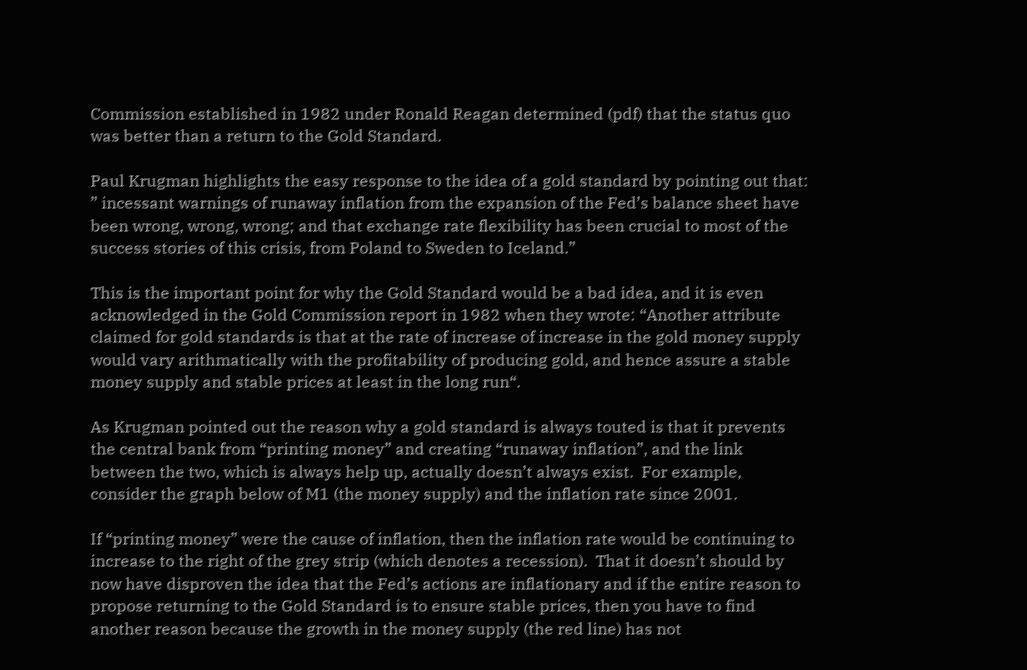Commission established in 1982 under Ronald Reagan determined (pdf) that the status quo was better than a return to the Gold Standard.

Paul Krugman highlights the easy response to the idea of a gold standard by pointing out that: ” incessant warnings of runaway inflation from the expansion of the Fed’s balance sheet have been wrong, wrong, wrong; and that exchange rate flexibility has been crucial to most of the success stories of this crisis, from Poland to Sweden to Iceland.”

This is the important point for why the Gold Standard would be a bad idea, and it is even acknowledged in the Gold Commission report in 1982 when they wrote: “Another attribute claimed for gold standards is that at the rate of increase of increase in the gold money supply would vary arithmatically with the profitability of producing gold, and hence assure a stable money supply and stable prices at least in the long run“.

As Krugman pointed out the reason why a gold standard is always touted is that it prevents the central bank from “printing money” and creating “runaway inflation”, and the link between the two, which is always help up, actually doesn’t always exist.  For example, consider the graph below of M1 (the money supply) and the inflation rate since 2001.

If “printing money” were the cause of inflation, then the inflation rate would be continuing to increase to the right of the grey strip (which denotes a recession).  That it doesn’t should by now have disproven the idea that the Fed’s actions are inflationary and if the entire reason to propose returning to the Gold Standard is to ensure stable prices, then you have to find another reason because the growth in the money supply (the red line) has not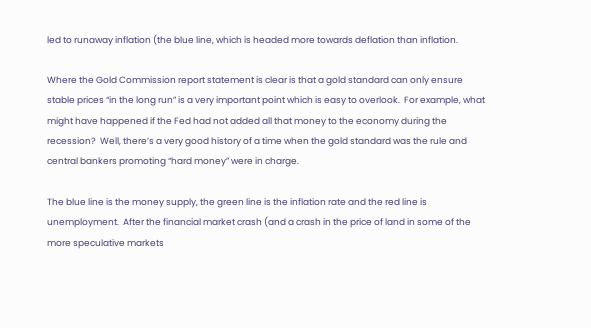led to runaway inflation (the blue line, which is headed more towards deflation than inflation.

Where the Gold Commission report statement is clear is that a gold standard can only ensure stable prices “in the long run” is a very important point which is easy to overlook.  For example, what might have happened if the Fed had not added all that money to the economy during the recession?  Well, there’s a very good history of a time when the gold standard was the rule and central bankers promoting “hard money” were in charge.

The blue line is the money supply, the green line is the inflation rate and the red line is unemployment.  After the financial market crash (and a crash in the price of land in some of the more speculative markets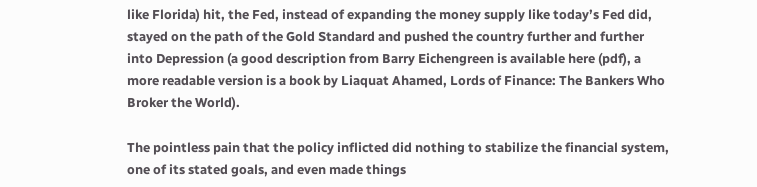like Florida) hit, the Fed, instead of expanding the money supply like today’s Fed did, stayed on the path of the Gold Standard and pushed the country further and further into Depression (a good description from Barry Eichengreen is available here (pdf), a more readable version is a book by Liaquat Ahamed, Lords of Finance: The Bankers Who Broker the World).

The pointless pain that the policy inflicted did nothing to stabilize the financial system, one of its stated goals, and even made things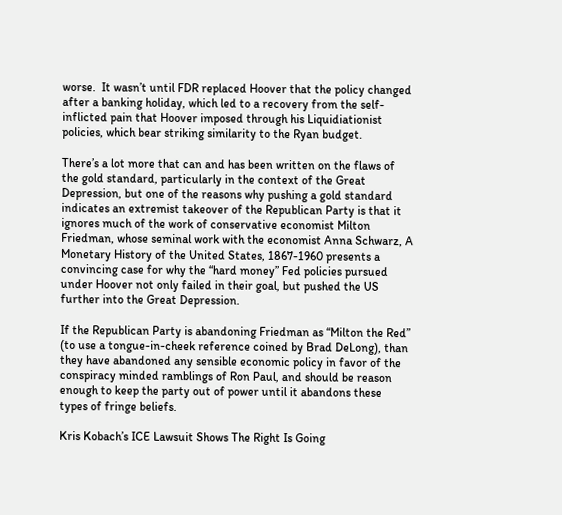worse.  It wasn’t until FDR replaced Hoover that the policy changed after a banking holiday, which led to a recovery from the self-inflicted pain that Hoover imposed through his Liquidiationist policies, which bear striking similarity to the Ryan budget.

There’s a lot more that can and has been written on the flaws of the gold standard, particularly in the context of the Great Depression, but one of the reasons why pushing a gold standard indicates an extremist takeover of the Republican Party is that it ignores much of the work of conservative economist Milton Friedman, whose seminal work with the economist Anna Schwarz, A Monetary History of the United States, 1867-1960 presents a convincing case for why the “hard money” Fed policies pursued under Hoover not only failed in their goal, but pushed the US further into the Great Depression.

If the Republican Party is abandoning Friedman as “Milton the Red” (to use a tongue-in-cheek reference coined by Brad DeLong), than they have abandoned any sensible economic policy in favor of the conspiracy minded ramblings of Ron Paul, and should be reason enough to keep the party out of power until it abandons these types of fringe beliefs.

Kris Kobach’s ICE Lawsuit Shows The Right Is Going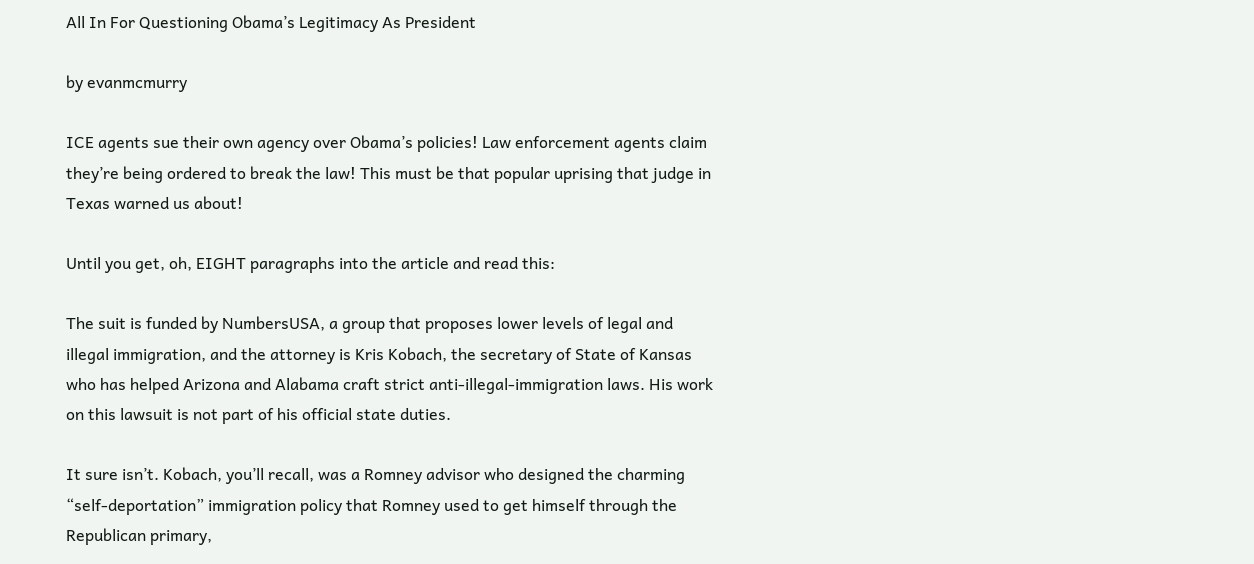All In For Questioning Obama’s Legitimacy As President

by evanmcmurry

ICE agents sue their own agency over Obama’s policies! Law enforcement agents claim they’re being ordered to break the law! This must be that popular uprising that judge in Texas warned us about!

Until you get, oh, EIGHT paragraphs into the article and read this:

The suit is funded by NumbersUSA, a group that proposes lower levels of legal and illegal immigration, and the attorney is Kris Kobach, the secretary of State of Kansas who has helped Arizona and Alabama craft strict anti-illegal-immigration laws. His work on this lawsuit is not part of his official state duties.

It sure isn’t. Kobach, you’ll recall, was a Romney advisor who designed the charming “self-deportation” immigration policy that Romney used to get himself through the Republican primary,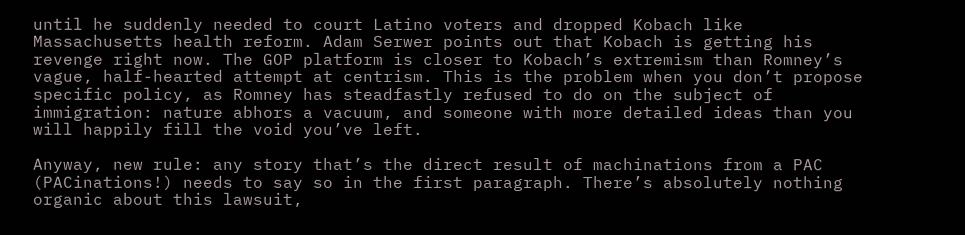until he suddenly needed to court Latino voters and dropped Kobach like Massachusetts health reform. Adam Serwer points out that Kobach is getting his revenge right now. The GOP platform is closer to Kobach’s extremism than Romney’s vague, half-hearted attempt at centrism. This is the problem when you don’t propose specific policy, as Romney has steadfastly refused to do on the subject of immigration: nature abhors a vacuum, and someone with more detailed ideas than you will happily fill the void you’ve left.

Anyway, new rule: any story that’s the direct result of machinations from a PAC (PACinations!) needs to say so in the first paragraph. There’s absolutely nothing organic about this lawsuit,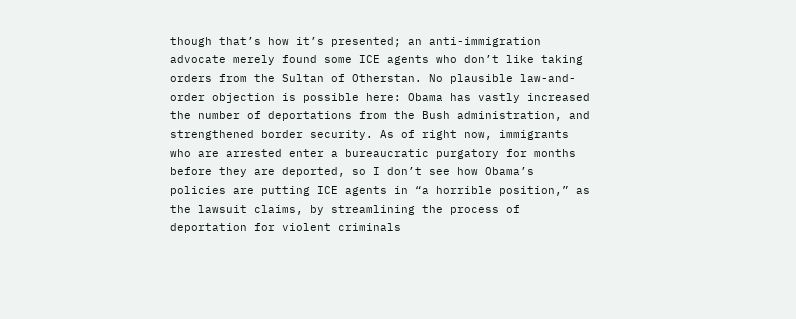though that’s how it’s presented; an anti-immigration advocate merely found some ICE agents who don’t like taking orders from the Sultan of Otherstan. No plausible law-and-order objection is possible here: Obama has vastly increased the number of deportations from the Bush administration, and strengthened border security. As of right now, immigrants who are arrested enter a bureaucratic purgatory for months before they are deported, so I don’t see how Obama’s policies are putting ICE agents in “a horrible position,” as the lawsuit claims, by streamlining the process of deportation for violent criminals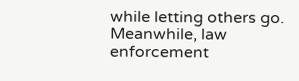while letting others go. Meanwhile, law enforcement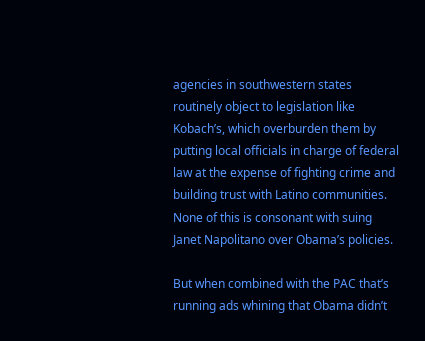agencies in southwestern states routinely object to legislation like Kobach’s, which overburden them by putting local officials in charge of federal law at the expense of fighting crime and building trust with Latino communities. None of this is consonant with suing Janet Napolitano over Obama’s policies.

But when combined with the PAC that’s running ads whining that Obama didn’t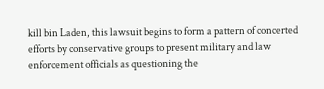kill bin Laden, this lawsuit begins to form a pattern of concerted efforts by conservative groups to present military and law enforcement officials as questioning the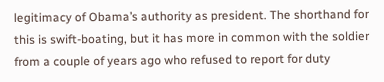legitimacy of Obama’s authority as president. The shorthand for this is swift-boating, but it has more in common with the soldier from a couple of years ago who refused to report for duty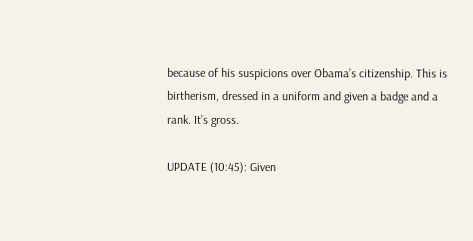because of his suspicions over Obama’s citizenship. This is birtherism, dressed in a uniform and given a badge and a rank. It’s gross.

UPDATE (10:45): Given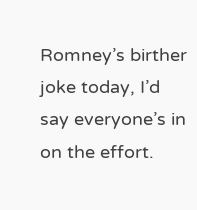Romney’s birther joke today, I’d say everyone’s in on the effort.